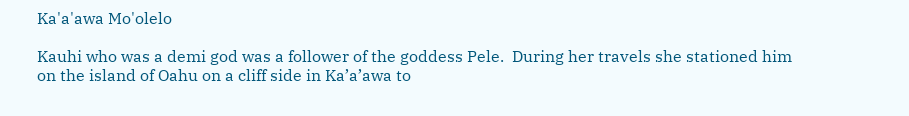Ka'a'awa Mo'olelo

Kauhi who was a demi god was a follower of the goddess Pele.  During her travels she stationed him on the island of Oahu on a cliff side in Ka’a’awa to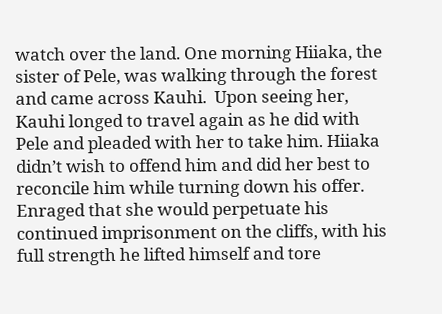watch over the land. One morning Hiiaka, the sister of Pele, was walking through the forest and came across Kauhi.  Upon seeing her, Kauhi longed to travel again as he did with Pele and pleaded with her to take him. Hiiaka didn’t wish to offend him and did her best to reconcile him while turning down his offer.  Enraged that she would perpetuate his continued imprisonment on the cliffs, with his full strength he lifted himself and tore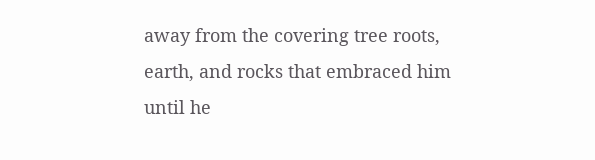away from the covering tree roots, earth, and rocks that embraced him until he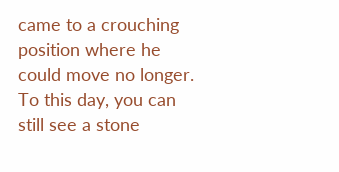came to a crouching position where he could move no longer.  To this day, you can still see a stone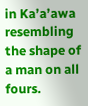in Ka’a’awa resembling the shape of a man on all fours.